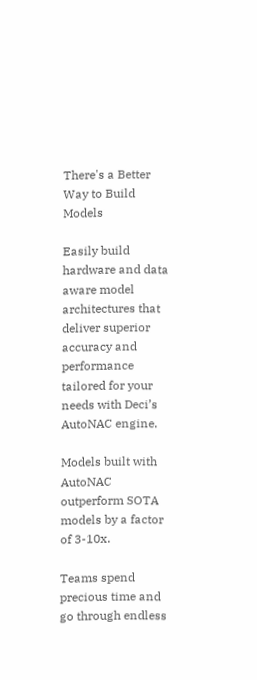There's a Better Way to Build Models

Easily build hardware and data aware model architectures that deliver superior accuracy and performance tailored for your needs with Deci’s AutoNAC engine.

Models built with AutoNAC outperform SOTA models by a factor of 3-10x.

Teams spend precious time and go through endless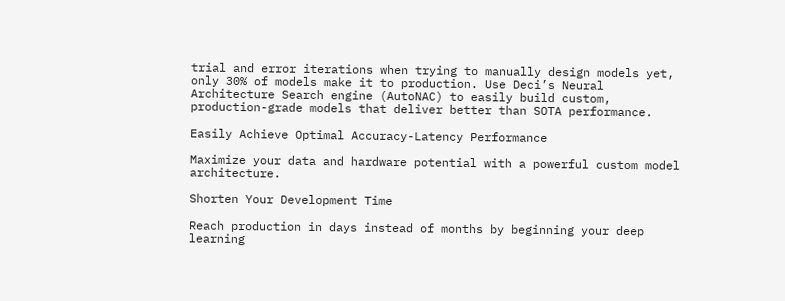trial and error iterations when trying to manually design models yet, only 30% of models make it to production. Use Deci’s Neural Architecture Search engine (AutoNAC) to easily build custom, production-grade models that deliver better than SOTA performance.

Easily Achieve Optimal Accuracy-Latency Performance

Maximize your data and hardware potential with a powerful custom model architecture.

Shorten Your Development Time

Reach production in days instead of months by beginning your deep learning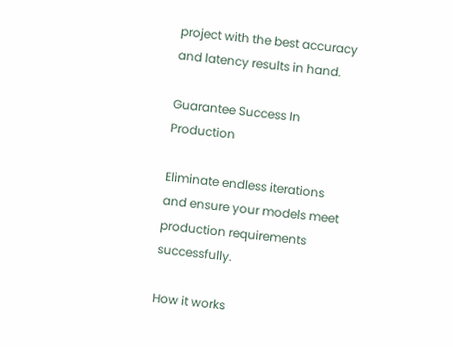project with the best accuracy and latency results in hand.

Guarantee Success In Production

Eliminate endless iterations and ensure your models meet production requirements successfully.

How it works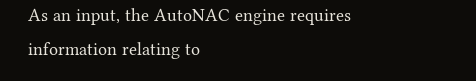As an input, the AutoNAC engine requires information relating to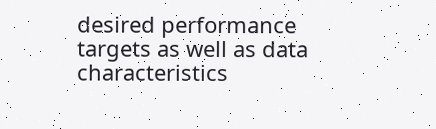desired performance targets as well as data characteristics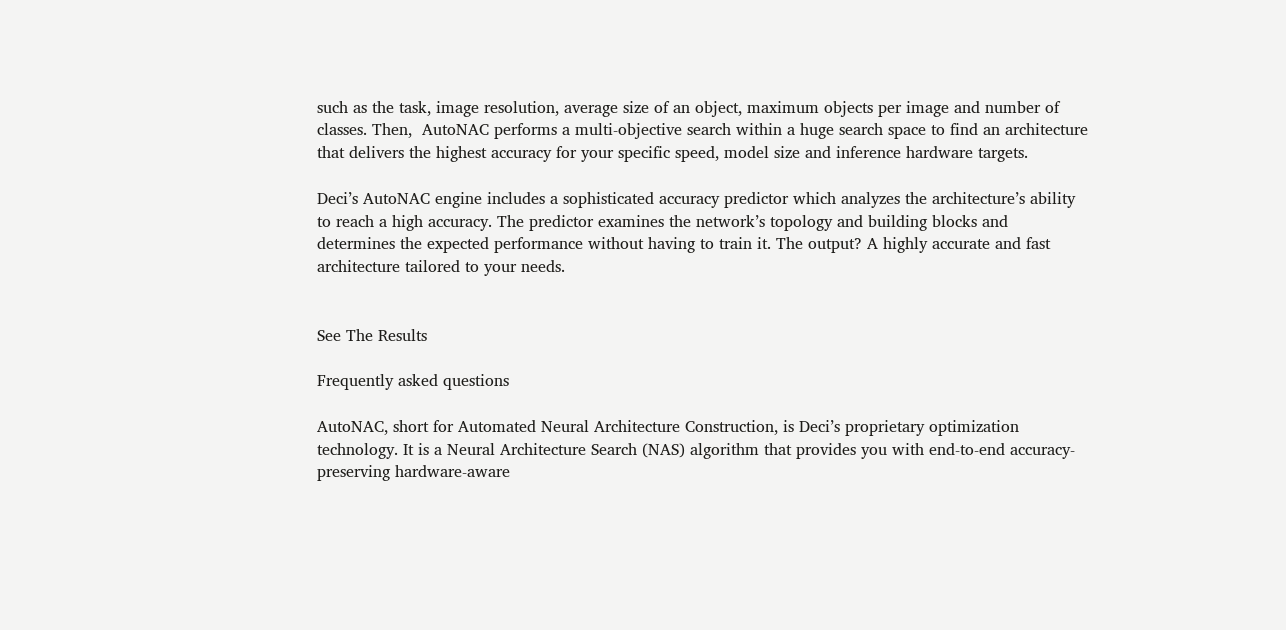such as the task, image resolution, average size of an object, maximum objects per image and number of classes. Then,  AutoNAC performs a multi-objective search within a huge search space to find an architecture that delivers the highest accuracy for your specific speed, model size and inference hardware targets.

Deci’s AutoNAC engine includes a sophisticated accuracy predictor which analyzes the architecture’s ability to reach a high accuracy. The predictor examines the network’s topology and building blocks and determines the expected performance without having to train it. The output? A highly accurate and fast architecture tailored to your needs.


See The Results

Frequently asked questions

AutoNAC, short for Automated Neural Architecture Construction, is Deci’s proprietary optimization technology. It is a Neural Architecture Search (NAS) algorithm that provides you with end-to-end accuracy-preserving hardware-aware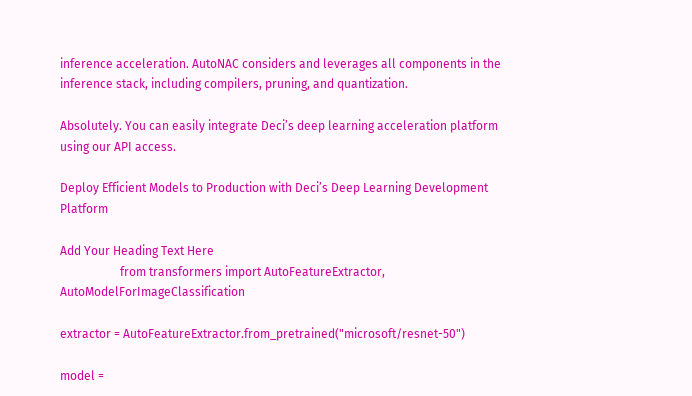inference acceleration. AutoNAC considers and leverages all components in the inference stack, including compilers, pruning, and quantization.

Absolutely. You can easily integrate Deci’s deep learning acceleration platform using our API access.

Deploy Efficient Models to Production with Deci’s Deep Learning Development Platform

Add Your Heading Text Here
                    from transformers import AutoFeatureExtractor, AutoModelForImageClassification

extractor = AutoFeatureExtractor.from_pretrained("microsoft/resnet-50")

model =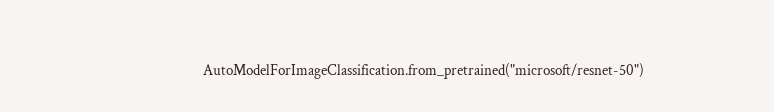AutoModelForImageClassification.from_pretrained("microsoft/resnet-50")